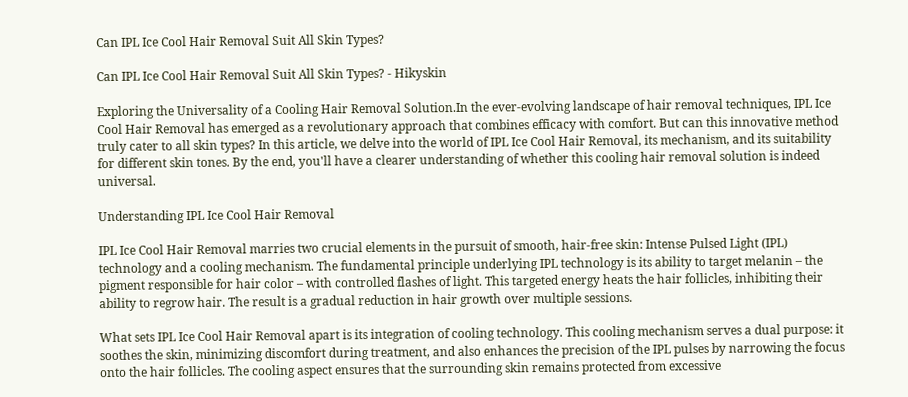Can IPL Ice Cool Hair Removal Suit All Skin Types?

Can IPL Ice Cool Hair Removal Suit All Skin Types? - Hikyskin

Exploring the Universality of a Cooling Hair Removal Solution.In the ever-evolving landscape of hair removal techniques, IPL Ice Cool Hair Removal has emerged as a revolutionary approach that combines efficacy with comfort. But can this innovative method truly cater to all skin types? In this article, we delve into the world of IPL Ice Cool Hair Removal, its mechanism, and its suitability for different skin tones. By the end, you'll have a clearer understanding of whether this cooling hair removal solution is indeed universal.

Understanding IPL Ice Cool Hair Removal

IPL Ice Cool Hair Removal marries two crucial elements in the pursuit of smooth, hair-free skin: Intense Pulsed Light (IPL) technology and a cooling mechanism. The fundamental principle underlying IPL technology is its ability to target melanin – the pigment responsible for hair color – with controlled flashes of light. This targeted energy heats the hair follicles, inhibiting their ability to regrow hair. The result is a gradual reduction in hair growth over multiple sessions.

What sets IPL Ice Cool Hair Removal apart is its integration of cooling technology. This cooling mechanism serves a dual purpose: it soothes the skin, minimizing discomfort during treatment, and also enhances the precision of the IPL pulses by narrowing the focus onto the hair follicles. The cooling aspect ensures that the surrounding skin remains protected from excessive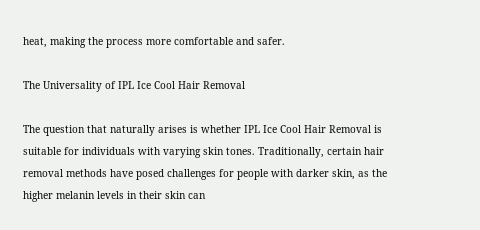heat, making the process more comfortable and safer.

The Universality of IPL Ice Cool Hair Removal

The question that naturally arises is whether IPL Ice Cool Hair Removal is suitable for individuals with varying skin tones. Traditionally, certain hair removal methods have posed challenges for people with darker skin, as the higher melanin levels in their skin can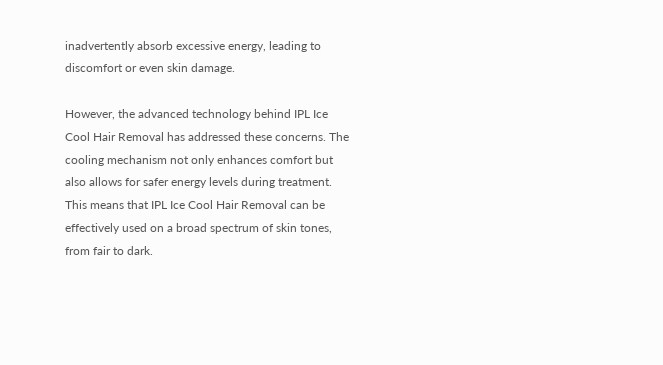inadvertently absorb excessive energy, leading to discomfort or even skin damage.

However, the advanced technology behind IPL Ice Cool Hair Removal has addressed these concerns. The cooling mechanism not only enhances comfort but also allows for safer energy levels during treatment. This means that IPL Ice Cool Hair Removal can be effectively used on a broad spectrum of skin tones, from fair to dark.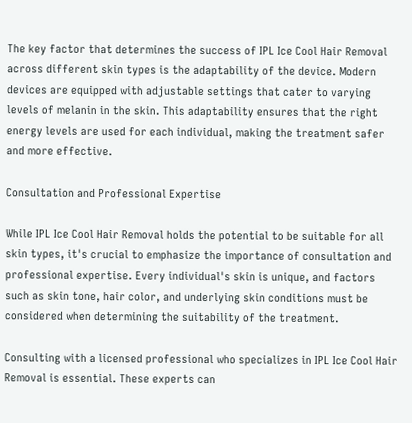The key factor that determines the success of IPL Ice Cool Hair Removal across different skin types is the adaptability of the device. Modern devices are equipped with adjustable settings that cater to varying levels of melanin in the skin. This adaptability ensures that the right energy levels are used for each individual, making the treatment safer and more effective.

Consultation and Professional Expertise

While IPL Ice Cool Hair Removal holds the potential to be suitable for all skin types, it's crucial to emphasize the importance of consultation and professional expertise. Every individual's skin is unique, and factors such as skin tone, hair color, and underlying skin conditions must be considered when determining the suitability of the treatment.

Consulting with a licensed professional who specializes in IPL Ice Cool Hair Removal is essential. These experts can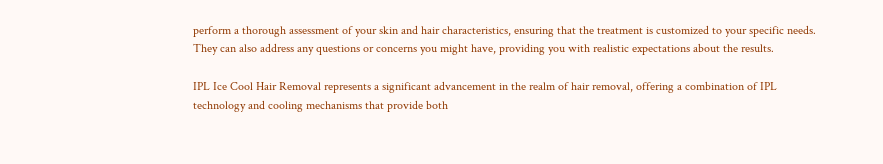perform a thorough assessment of your skin and hair characteristics, ensuring that the treatment is customized to your specific needs. They can also address any questions or concerns you might have, providing you with realistic expectations about the results.

IPL Ice Cool Hair Removal represents a significant advancement in the realm of hair removal, offering a combination of IPL technology and cooling mechanisms that provide both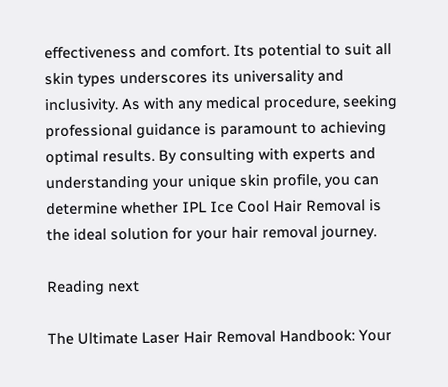effectiveness and comfort. Its potential to suit all skin types underscores its universality and inclusivity. As with any medical procedure, seeking professional guidance is paramount to achieving optimal results. By consulting with experts and understanding your unique skin profile, you can determine whether IPL Ice Cool Hair Removal is the ideal solution for your hair removal journey.

Reading next

The Ultimate Laser Hair Removal Handbook: Your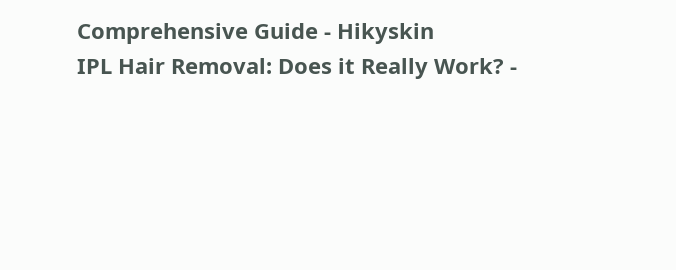Comprehensive Guide - Hikyskin
IPL Hair Removal: Does it Really Work? -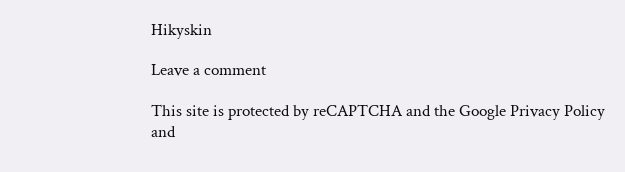Hikyskin

Leave a comment

This site is protected by reCAPTCHA and the Google Privacy Policy and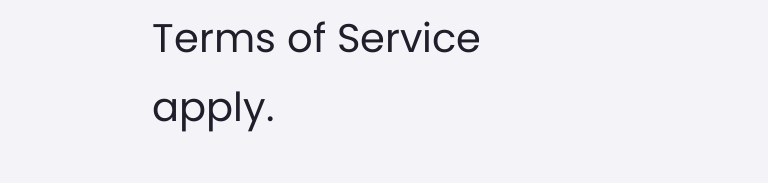Terms of Service apply.